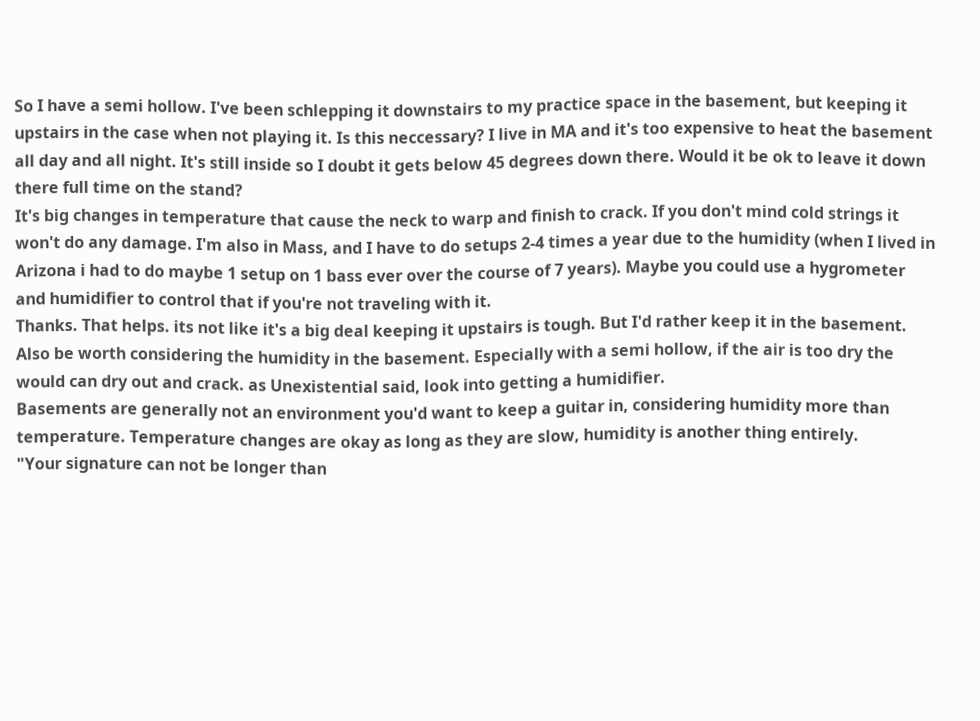So I have a semi hollow. I've been schlepping it downstairs to my practice space in the basement, but keeping it upstairs in the case when not playing it. Is this neccessary? I live in MA and it's too expensive to heat the basement all day and all night. It's still inside so I doubt it gets below 45 degrees down there. Would it be ok to leave it down there full time on the stand?
It's big changes in temperature that cause the neck to warp and finish to crack. If you don't mind cold strings it won't do any damage. I'm also in Mass, and I have to do setups 2-4 times a year due to the humidity (when I lived in Arizona i had to do maybe 1 setup on 1 bass ever over the course of 7 years). Maybe you could use a hygrometer and humidifier to control that if you're not traveling with it.
Thanks. That helps. its not like it's a big deal keeping it upstairs is tough. But I'd rather keep it in the basement.
Also be worth considering the humidity in the basement. Especially with a semi hollow, if the air is too dry the would can dry out and crack. as Unexistential said, look into getting a humidifier.
Basements are generally not an environment you'd want to keep a guitar in, considering humidity more than temperature. Temperature changes are okay as long as they are slow, humidity is another thing entirely.
"Your signature can not be longer than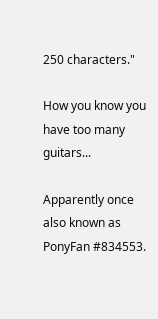250 characters."

How you know you have too many guitars...

Apparently once also known as PonyFan #834553.